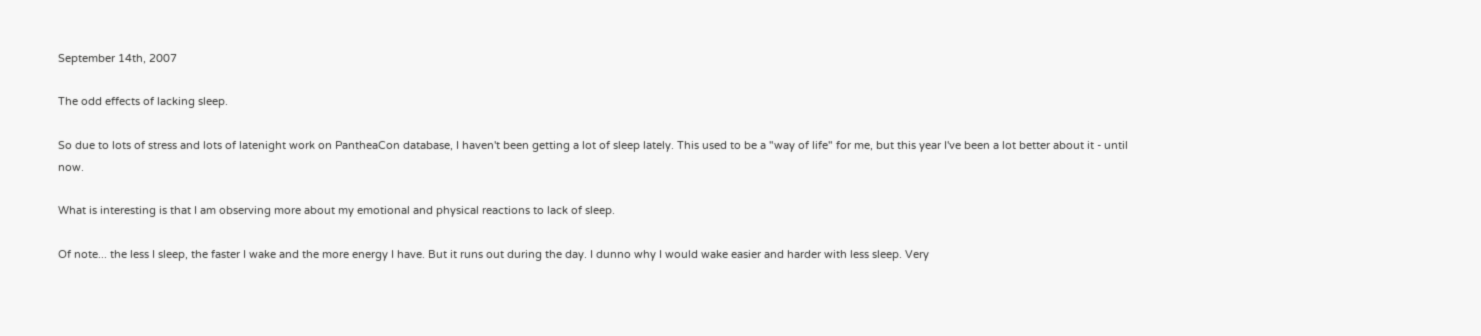September 14th, 2007

The odd effects of lacking sleep.

So due to lots of stress and lots of latenight work on PantheaCon database, I haven't been getting a lot of sleep lately. This used to be a "way of life" for me, but this year I've been a lot better about it - until now.

What is interesting is that I am observing more about my emotional and physical reactions to lack of sleep.

Of note... the less I sleep, the faster I wake and the more energy I have. But it runs out during the day. I dunno why I would wake easier and harder with less sleep. Very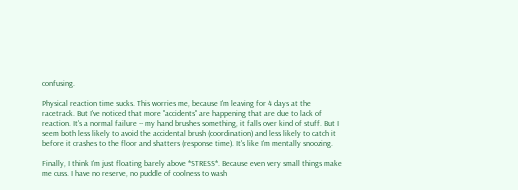confusing.

Physical reaction time sucks. This worries me, because I'm leaving for 4 days at the racetrack. But I've noticed that more "accidents" are happening that are due to lack of reaction. It's a normal failure -- my hand brushes something, it falls over kind of stuff. But I seem both less likely to avoid the accidental brush (coordination) and less likely to catch it before it crashes to the floor and shatters (response time). It's like I'm mentally snoozing.

Finally, I think I'm just floating barely above *STRESS*. Because even very small things make me cuss. I have no reserve, no puddle of coolness to wash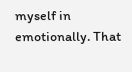myself in emotionally. That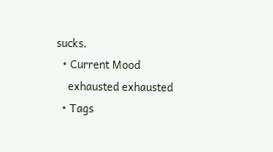sucks.
  • Current Mood
    exhausted exhausted
  • Tags